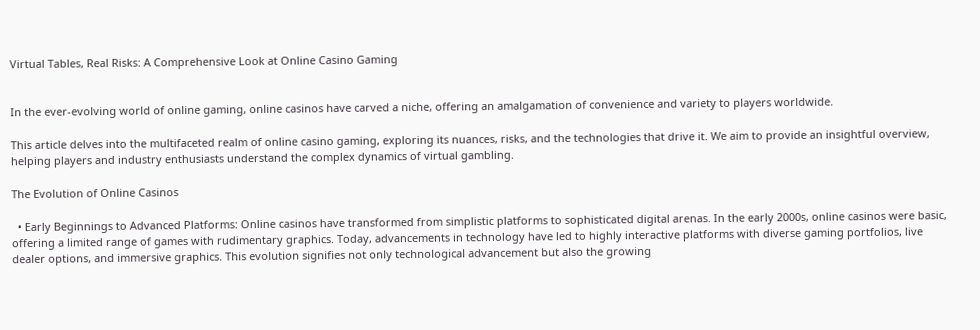Virtual Tables, Real Risks: A Comprehensive Look at Online Casino Gaming


In the ever-evolving world of online gaming, online casinos have carved a niche, offering an amalgamation of convenience and variety to players worldwide.

This article delves into the multifaceted realm of online casino gaming, exploring its nuances, risks, and the technologies that drive it. We aim to provide an insightful overview, helping players and industry enthusiasts understand the complex dynamics of virtual gambling.

The Evolution of Online Casinos

  • Early Beginnings to Advanced Platforms: Online casinos have transformed from simplistic platforms to sophisticated digital arenas. In the early 2000s, online casinos were basic, offering a limited range of games with rudimentary graphics. Today, advancements in technology have led to highly interactive platforms with diverse gaming portfolios, live dealer options, and immersive graphics. This evolution signifies not only technological advancement but also the growing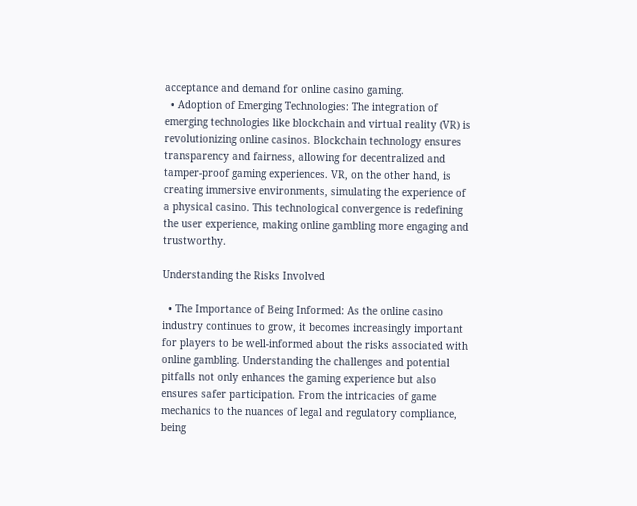acceptance and demand for online casino gaming.
  • Adoption of Emerging Technologies: The integration of emerging technologies like blockchain and virtual reality (VR) is revolutionizing online casinos. Blockchain technology ensures transparency and fairness, allowing for decentralized and tamper-proof gaming experiences. VR, on the other hand, is creating immersive environments, simulating the experience of a physical casino. This technological convergence is redefining the user experience, making online gambling more engaging and trustworthy.

Understanding the Risks Involved

  • The Importance of Being Informed: As the online casino industry continues to grow, it becomes increasingly important for players to be well-informed about the risks associated with online gambling. Understanding the challenges and potential pitfalls not only enhances the gaming experience but also ensures safer participation. From the intricacies of game mechanics to the nuances of legal and regulatory compliance, being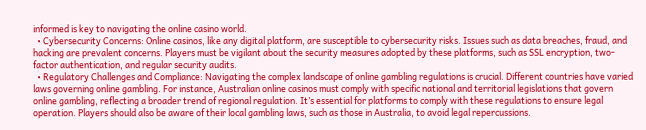informed is key to navigating the online casino world.
  • Cybersecurity Concerns: Online casinos, like any digital platform, are susceptible to cybersecurity risks. Issues such as data breaches, fraud, and hacking are prevalent concerns. Players must be vigilant about the security measures adopted by these platforms, such as SSL encryption, two-factor authentication, and regular security audits.
  • Regulatory Challenges and Compliance: Navigating the complex landscape of online gambling regulations is crucial. Different countries have varied laws governing online gambling. For instance, Australian online casinos must comply with specific national and territorial legislations that govern online gambling, reflecting a broader trend of regional regulation. It’s essential for platforms to comply with these regulations to ensure legal operation. Players should also be aware of their local gambling laws, such as those in Australia, to avoid legal repercussions.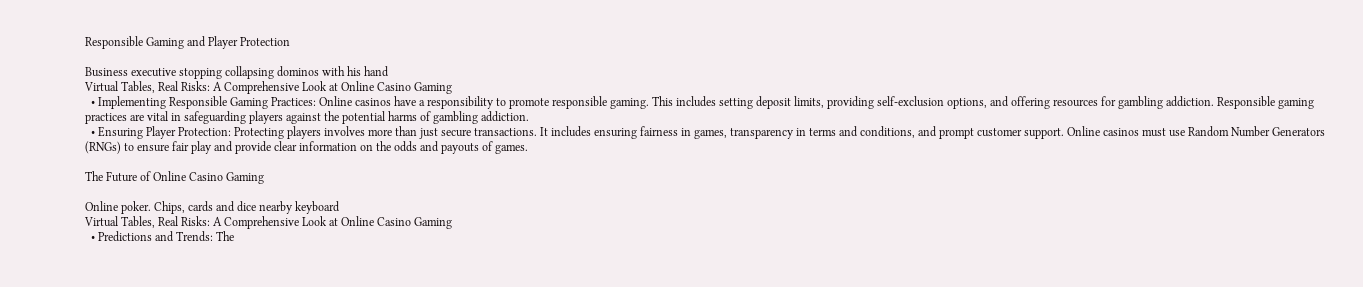Responsible Gaming and Player Protection

Business executive stopping collapsing dominos with his hand
Virtual Tables, Real Risks: A Comprehensive Look at Online Casino Gaming
  • Implementing Responsible Gaming Practices: Online casinos have a responsibility to promote responsible gaming. This includes setting deposit limits, providing self-exclusion options, and offering resources for gambling addiction. Responsible gaming practices are vital in safeguarding players against the potential harms of gambling addiction.
  • Ensuring Player Protection: Protecting players involves more than just secure transactions. It includes ensuring fairness in games, transparency in terms and conditions, and prompt customer support. Online casinos must use Random Number Generators (RNGs) to ensure fair play and provide clear information on the odds and payouts of games.

The Future of Online Casino Gaming

Online poker. Chips, cards and dice nearby keyboard
Virtual Tables, Real Risks: A Comprehensive Look at Online Casino Gaming
  • Predictions and Trends: The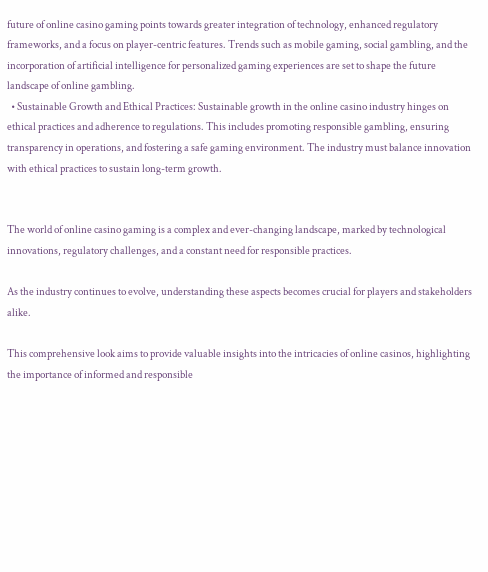future of online casino gaming points towards greater integration of technology, enhanced regulatory frameworks, and a focus on player-centric features. Trends such as mobile gaming, social gambling, and the incorporation of artificial intelligence for personalized gaming experiences are set to shape the future landscape of online gambling.
  • Sustainable Growth and Ethical Practices: Sustainable growth in the online casino industry hinges on ethical practices and adherence to regulations. This includes promoting responsible gambling, ensuring transparency in operations, and fostering a safe gaming environment. The industry must balance innovation with ethical practices to sustain long-term growth.


The world of online casino gaming is a complex and ever-changing landscape, marked by technological innovations, regulatory challenges, and a constant need for responsible practices.

As the industry continues to evolve, understanding these aspects becomes crucial for players and stakeholders alike.

This comprehensive look aims to provide valuable insights into the intricacies of online casinos, highlighting the importance of informed and responsible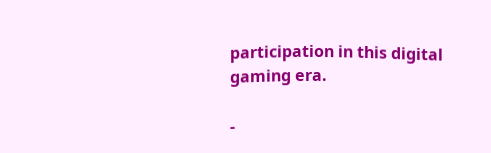participation in this digital gaming era.

-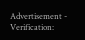Advertisement -
Verification: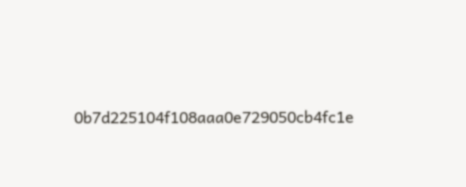0b7d225104f108aaa0e729050cb4fc1e